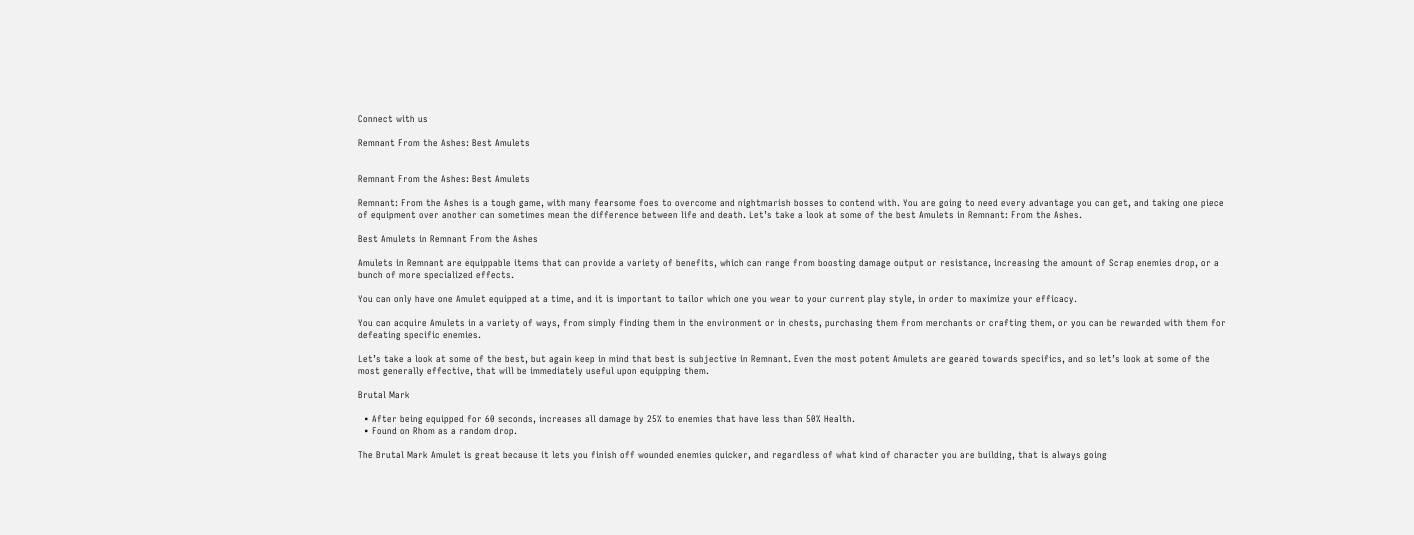Connect with us

Remnant From the Ashes: Best Amulets


Remnant From the Ashes: Best Amulets

Remnant: From the Ashes is a tough game, with many fearsome foes to overcome and nightmarish bosses to contend with. You are going to need every advantage you can get, and taking one piece of equipment over another can sometimes mean the difference between life and death. Let’s take a look at some of the best Amulets in Remnant: From the Ashes.

Best Amulets in Remnant From the Ashes

Amulets in Remnant are equippable items that can provide a variety of benefits, which can range from boosting damage output or resistance, increasing the amount of Scrap enemies drop, or a bunch of more specialized effects.

You can only have one Amulet equipped at a time, and it is important to tailor which one you wear to your current play style, in order to maximize your efficacy.

You can acquire Amulets in a variety of ways, from simply finding them in the environment or in chests, purchasing them from merchants or crafting them, or you can be rewarded with them for defeating specific enemies.

Let’s take a look at some of the best, but again keep in mind that best is subjective in Remnant. Even the most potent Amulets are geared towards specifics, and so let’s look at some of the most generally effective, that will be immediately useful upon equipping them.

Brutal Mark

  • After being equipped for 60 seconds, increases all damage by 25% to enemies that have less than 50% Health.
  • Found on Rhom as a random drop.

The Brutal Mark Amulet is great because it lets you finish off wounded enemies quicker, and regardless of what kind of character you are building, that is always going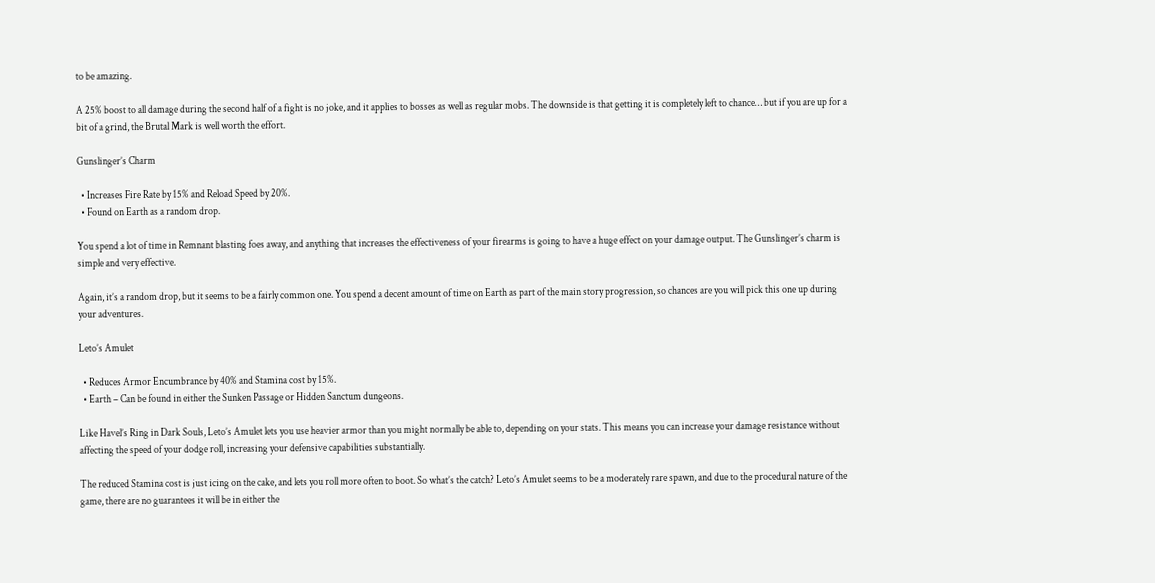to be amazing.

A 25% boost to all damage during the second half of a fight is no joke, and it applies to bosses as well as regular mobs. The downside is that getting it is completely left to chance… but if you are up for a bit of a grind, the Brutal Mark is well worth the effort.

Gunslinger’s Charm

  • Increases Fire Rate by 15% and Reload Speed by 20%.
  • Found on Earth as a random drop.

You spend a lot of time in Remnant blasting foes away, and anything that increases the effectiveness of your firearms is going to have a huge effect on your damage output. The Gunslinger’s charm is simple and very effective.

Again, it’s a random drop, but it seems to be a fairly common one. You spend a decent amount of time on Earth as part of the main story progression, so chances are you will pick this one up during your adventures.

Leto’s Amulet

  • Reduces Armor Encumbrance by 40% and Stamina cost by 15%.
  • Earth – Can be found in either the Sunken Passage or Hidden Sanctum dungeons.

Like Havel’s Ring in Dark Souls, Leto’s Amulet lets you use heavier armor than you might normally be able to, depending on your stats. This means you can increase your damage resistance without affecting the speed of your dodge roll, increasing your defensive capabilities substantially.

The reduced Stamina cost is just icing on the cake, and lets you roll more often to boot. So what’s the catch? Leto’s Amulet seems to be a moderately rare spawn, and due to the procedural nature of the game, there are no guarantees it will be in either the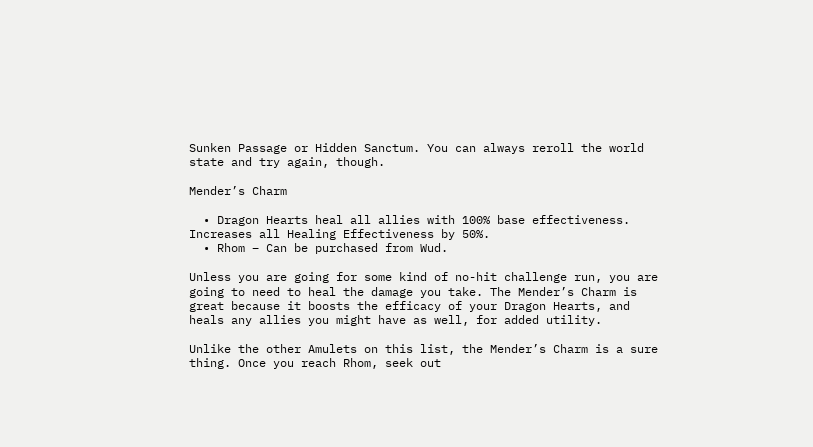Sunken Passage or Hidden Sanctum. You can always reroll the world state and try again, though.

Mender’s Charm

  • Dragon Hearts heal all allies with 100% base effectiveness. Increases all Healing Effectiveness by 50%.
  • Rhom – Can be purchased from Wud.

Unless you are going for some kind of no-hit challenge run, you are going to need to heal the damage you take. The Mender’s Charm is great because it boosts the efficacy of your Dragon Hearts, and heals any allies you might have as well, for added utility.

Unlike the other Amulets on this list, the Mender’s Charm is a sure thing. Once you reach Rhom, seek out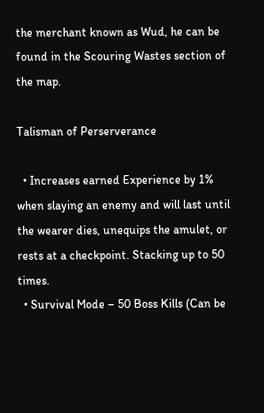the merchant known as Wud, he can be found in the Scouring Wastes section of the map.

Talisman of Perserverance

  • Increases earned Experience by 1% when slaying an enemy and will last until the wearer dies, unequips the amulet, or rests at a checkpoint. Stacking up to 50 times.
  • Survival Mode – 50 Boss Kills (Can be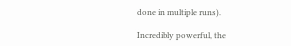done in multiple runs).

Incredibly powerful, the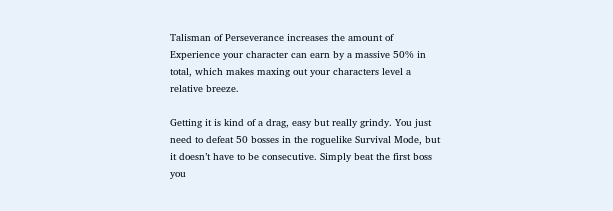Talisman of Perseverance increases the amount of Experience your character can earn by a massive 50% in total, which makes maxing out your characters level a relative breeze.

Getting it is kind of a drag, easy but really grindy. You just need to defeat 50 bosses in the roguelike Survival Mode, but it doesn’t have to be consecutive. Simply beat the first boss you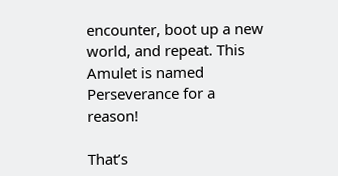encounter, boot up a new world, and repeat. This Amulet is named Perseverance for a reason!

That’s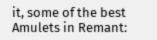it, some of the best Amulets in Remant: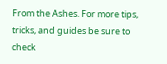From the Ashes. For more tips, tricks, and guides be sure to check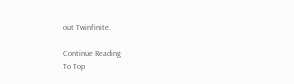out Twinfinite.

Continue Reading
To Top